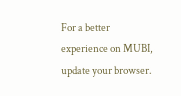For a better experience on MUBI, update your browser.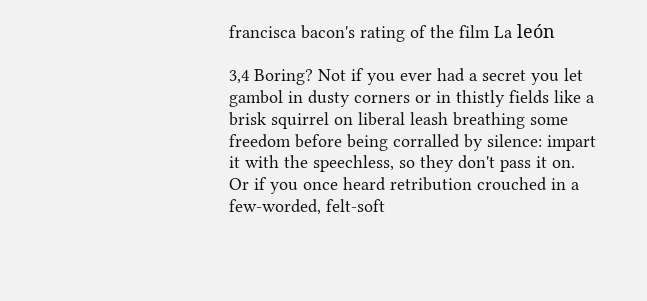francisca bacon's rating of the film La león

3,4 Boring? Not if you ever had a secret you let gambol in dusty corners or in thistly fields like a brisk squirrel on liberal leash breathing some freedom before being corralled by silence: impart it with the speechless, so they don't pass it on. Or if you once heard retribution crouched in a few-worded, felt-soft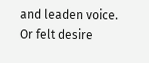and leaden voice. Or felt desire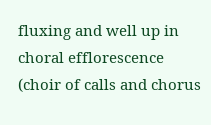fluxing and well up in choral efflorescence (choir of calls and chorus